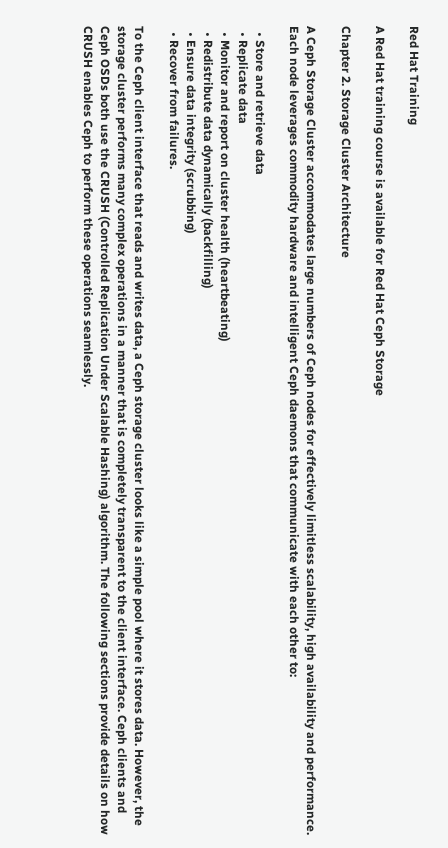Red Hat Training

A Red Hat training course is available for Red Hat Ceph Storage

Chapter 2. Storage Cluster Architecture

A Ceph Storage Cluster accommodates large numbers of Ceph nodes for effectively limitless scalability, high availability and performance. Each node leverages commodity hardware and intelligent Ceph daemons that communicate with each other to:

  • Store and retrieve data
  • Replicate data
  • Monitor and report on cluster health (heartbeating)
  • Redistribute data dynamically (backfilling)
  • Ensure data integrity (scrubbing)
  • Recover from failures.

To the Ceph client interface that reads and writes data, a Ceph storage cluster looks like a simple pool where it stores data. However, the storage cluster performs many complex operations in a manner that is completely transparent to the client interface. Ceph clients and Ceph OSDs both use the CRUSH (Controlled Replication Under Scalable Hashing) algorithm. The following sections provide details on how CRUSH enables Ceph to perform these operations seamlessly.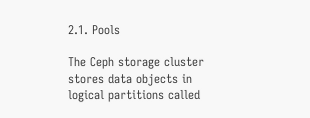2.1. Pools

The Ceph storage cluster stores data objects in logical partitions called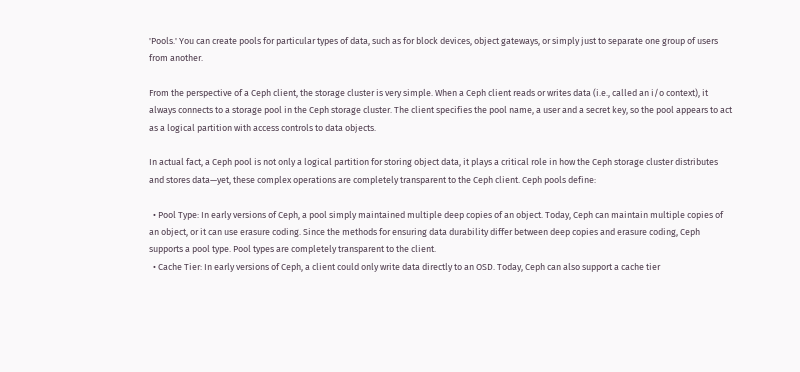'Pools.' You can create pools for particular types of data, such as for block devices, object gateways, or simply just to separate one group of users from another.

From the perspective of a Ceph client, the storage cluster is very simple. When a Ceph client reads or writes data (i.e., called an i/o context), it always connects to a storage pool in the Ceph storage cluster. The client specifies the pool name, a user and a secret key, so the pool appears to act as a logical partition with access controls to data objects.

In actual fact, a Ceph pool is not only a logical partition for storing object data, it plays a critical role in how the Ceph storage cluster distributes and stores data—yet, these complex operations are completely transparent to the Ceph client. Ceph pools define:

  • Pool Type: In early versions of Ceph, a pool simply maintained multiple deep copies of an object. Today, Ceph can maintain multiple copies of an object, or it can use erasure coding. Since the methods for ensuring data durability differ between deep copies and erasure coding, Ceph supports a pool type. Pool types are completely transparent to the client.
  • Cache Tier: In early versions of Ceph, a client could only write data directly to an OSD. Today, Ceph can also support a cache tier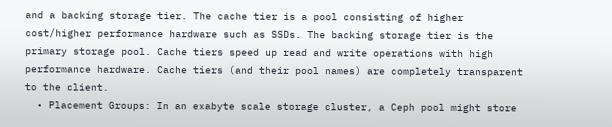and a backing storage tier. The cache tier is a pool consisting of higher cost/higher performance hardware such as SSDs. The backing storage tier is the primary storage pool. Cache tiers speed up read and write operations with high performance hardware. Cache tiers (and their pool names) are completely transparent to the client.
  • Placement Groups: In an exabyte scale storage cluster, a Ceph pool might store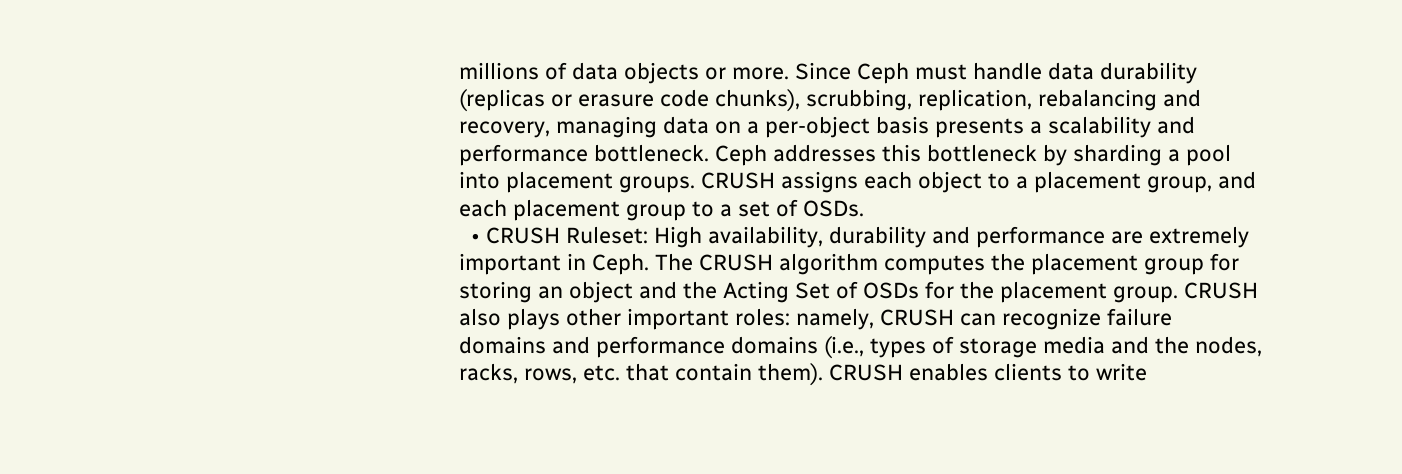millions of data objects or more. Since Ceph must handle data durability (replicas or erasure code chunks), scrubbing, replication, rebalancing and recovery, managing data on a per-object basis presents a scalability and performance bottleneck. Ceph addresses this bottleneck by sharding a pool into placement groups. CRUSH assigns each object to a placement group, and each placement group to a set of OSDs.
  • CRUSH Ruleset: High availability, durability and performance are extremely important in Ceph. The CRUSH algorithm computes the placement group for storing an object and the Acting Set of OSDs for the placement group. CRUSH also plays other important roles: namely, CRUSH can recognize failure domains and performance domains (i.e., types of storage media and the nodes, racks, rows, etc. that contain them). CRUSH enables clients to write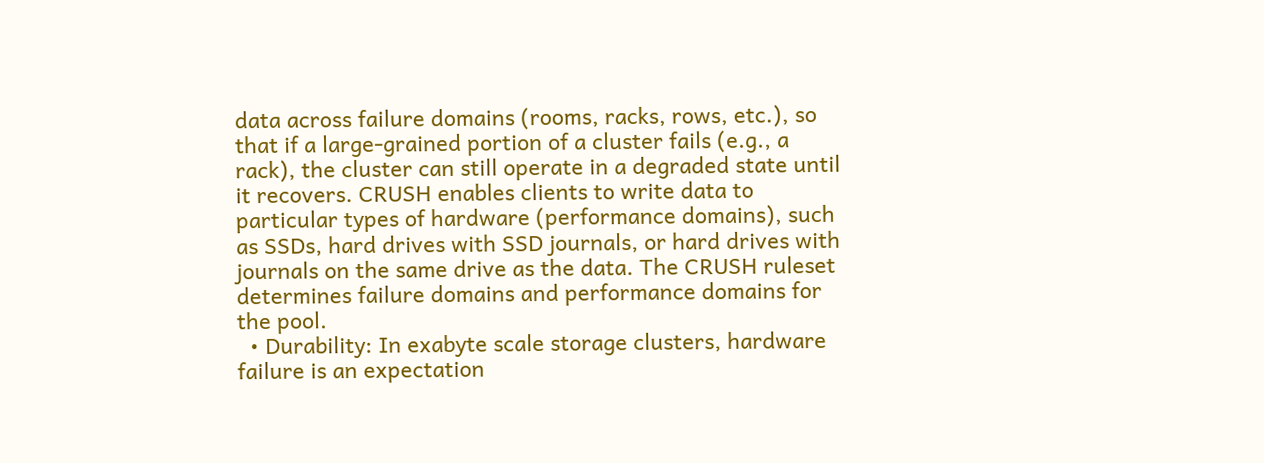data across failure domains (rooms, racks, rows, etc.), so that if a large-grained portion of a cluster fails (e.g., a rack), the cluster can still operate in a degraded state until it recovers. CRUSH enables clients to write data to particular types of hardware (performance domains), such as SSDs, hard drives with SSD journals, or hard drives with journals on the same drive as the data. The CRUSH ruleset determines failure domains and performance domains for the pool.
  • Durability: In exabyte scale storage clusters, hardware failure is an expectation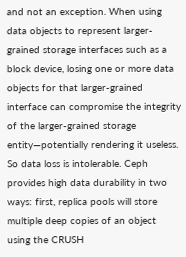and not an exception. When using data objects to represent larger-grained storage interfaces such as a block device, losing one or more data objects for that larger-grained interface can compromise the integrity of the larger-grained storage entity—potentially rendering it useless. So data loss is intolerable. Ceph provides high data durability in two ways: first, replica pools will store multiple deep copies of an object using the CRUSH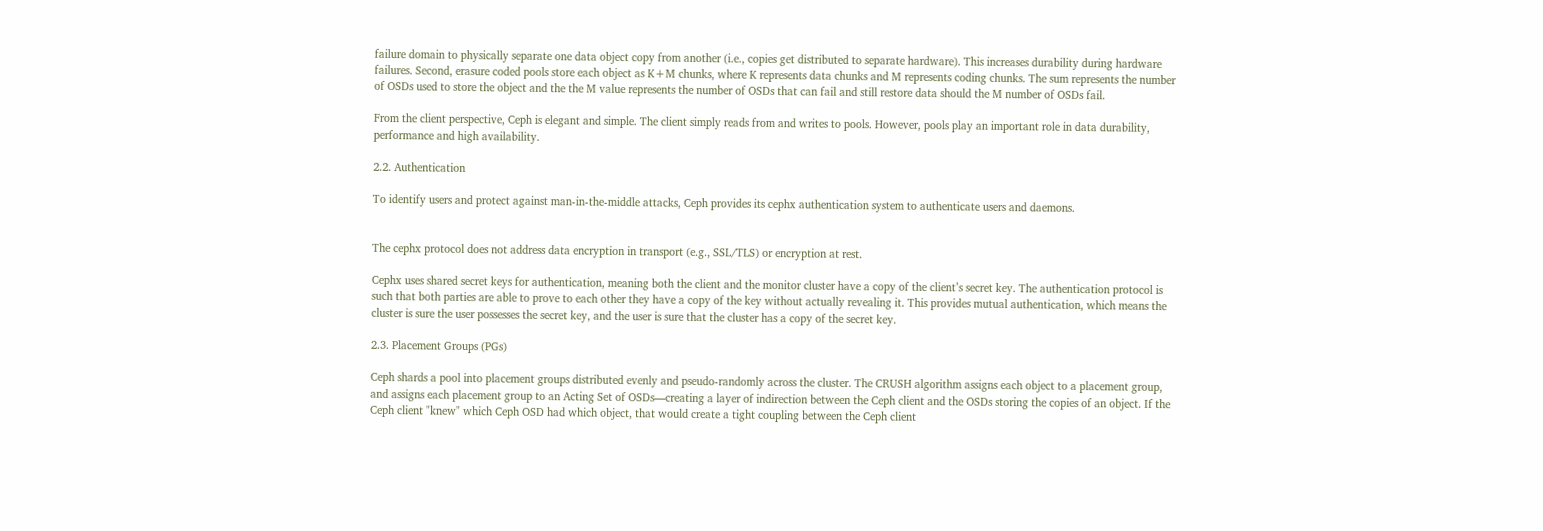failure domain to physically separate one data object copy from another (i.e., copies get distributed to separate hardware). This increases durability during hardware failures. Second, erasure coded pools store each object as K+M chunks, where K represents data chunks and M represents coding chunks. The sum represents the number of OSDs used to store the object and the the M value represents the number of OSDs that can fail and still restore data should the M number of OSDs fail.

From the client perspective, Ceph is elegant and simple. The client simply reads from and writes to pools. However, pools play an important role in data durability, performance and high availability.

2.2. Authentication

To identify users and protect against man-in-the-middle attacks, Ceph provides its cephx authentication system to authenticate users and daemons.


The cephx protocol does not address data encryption in transport (e.g., SSL/TLS) or encryption at rest.

Cephx uses shared secret keys for authentication, meaning both the client and the monitor cluster have a copy of the client’s secret key. The authentication protocol is such that both parties are able to prove to each other they have a copy of the key without actually revealing it. This provides mutual authentication, which means the cluster is sure the user possesses the secret key, and the user is sure that the cluster has a copy of the secret key.

2.3. Placement Groups (PGs)

Ceph shards a pool into placement groups distributed evenly and pseudo-randomly across the cluster. The CRUSH algorithm assigns each object to a placement group, and assigns each placement group to an Acting Set of OSDs—creating a layer of indirection between the Ceph client and the OSDs storing the copies of an object. If the Ceph client "knew" which Ceph OSD had which object, that would create a tight coupling between the Ceph client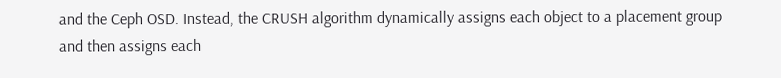and the Ceph OSD. Instead, the CRUSH algorithm dynamically assigns each object to a placement group and then assigns each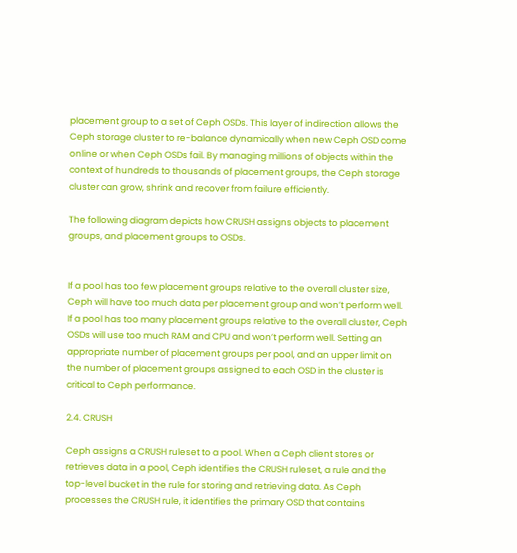placement group to a set of Ceph OSDs. This layer of indirection allows the Ceph storage cluster to re-balance dynamically when new Ceph OSD come online or when Ceph OSDs fail. By managing millions of objects within the context of hundreds to thousands of placement groups, the Ceph storage cluster can grow, shrink and recover from failure efficiently.

The following diagram depicts how CRUSH assigns objects to placement groups, and placement groups to OSDs.


If a pool has too few placement groups relative to the overall cluster size, Ceph will have too much data per placement group and won’t perform well. If a pool has too many placement groups relative to the overall cluster, Ceph OSDs will use too much RAM and CPU and won’t perform well. Setting an appropriate number of placement groups per pool, and an upper limit on the number of placement groups assigned to each OSD in the cluster is critical to Ceph performance.

2.4. CRUSH

Ceph assigns a CRUSH ruleset to a pool. When a Ceph client stores or retrieves data in a pool, Ceph identifies the CRUSH ruleset, a rule and the top-level bucket in the rule for storing and retrieving data. As Ceph processes the CRUSH rule, it identifies the primary OSD that contains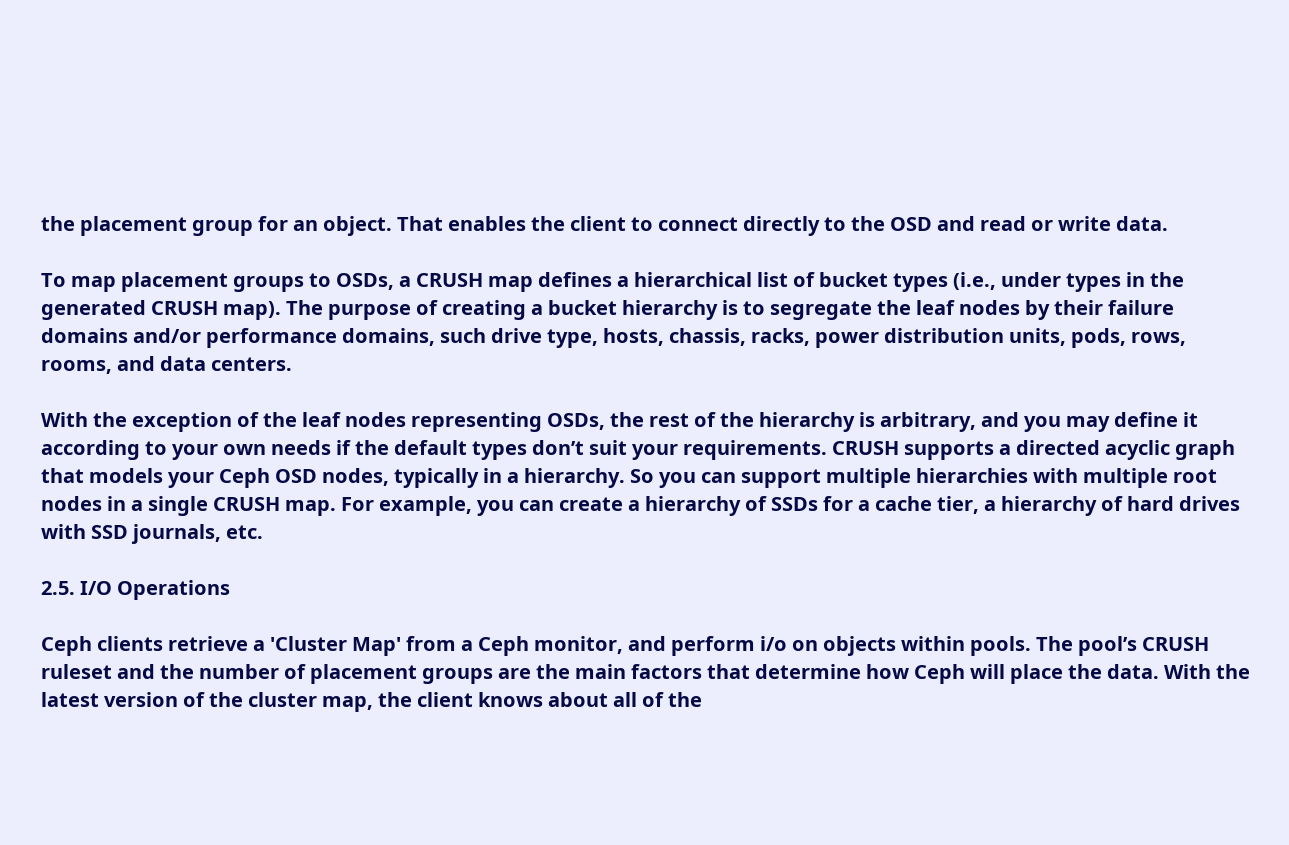the placement group for an object. That enables the client to connect directly to the OSD and read or write data.

To map placement groups to OSDs, a CRUSH map defines a hierarchical list of bucket types (i.e., under types in the generated CRUSH map). The purpose of creating a bucket hierarchy is to segregate the leaf nodes by their failure domains and/or performance domains, such drive type, hosts, chassis, racks, power distribution units, pods, rows, rooms, and data centers.

With the exception of the leaf nodes representing OSDs, the rest of the hierarchy is arbitrary, and you may define it according to your own needs if the default types don’t suit your requirements. CRUSH supports a directed acyclic graph that models your Ceph OSD nodes, typically in a hierarchy. So you can support multiple hierarchies with multiple root nodes in a single CRUSH map. For example, you can create a hierarchy of SSDs for a cache tier, a hierarchy of hard drives with SSD journals, etc.

2.5. I/O Operations

Ceph clients retrieve a 'Cluster Map' from a Ceph monitor, and perform i/o on objects within pools. The pool’s CRUSH ruleset and the number of placement groups are the main factors that determine how Ceph will place the data. With the latest version of the cluster map, the client knows about all of the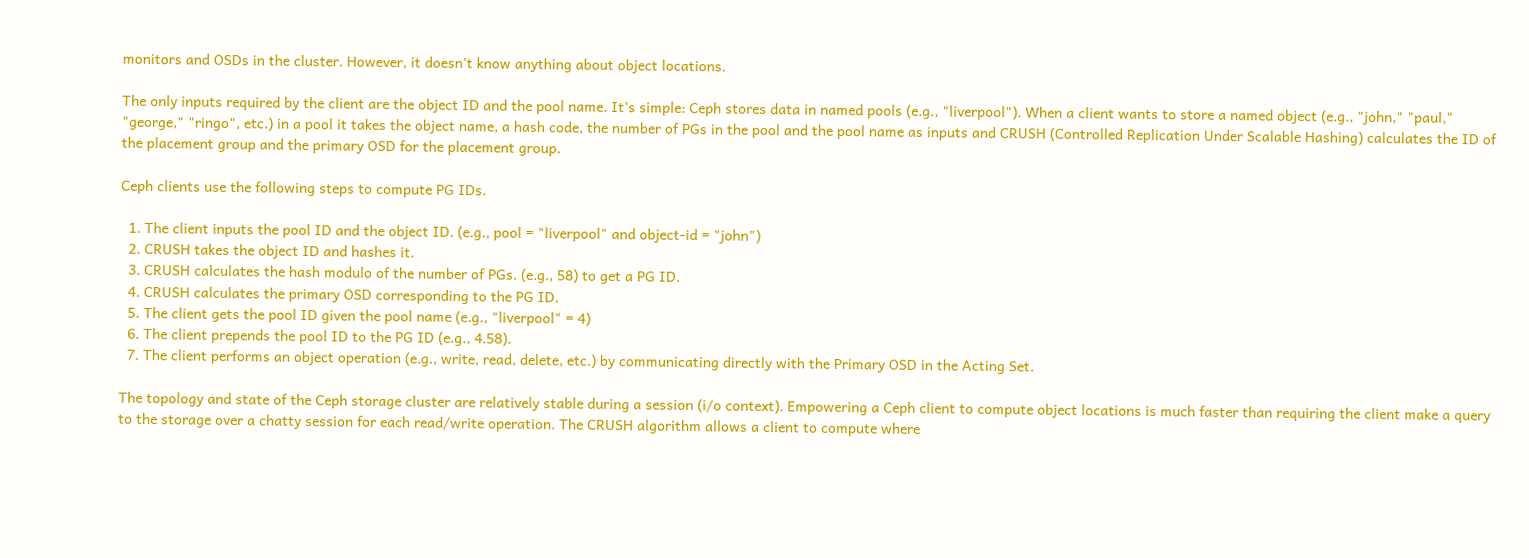monitors and OSDs in the cluster. However, it doesn’t know anything about object locations.

The only inputs required by the client are the object ID and the pool name. It’s simple: Ceph stores data in named pools (e.g., "liverpool"). When a client wants to store a named object (e.g., "john," "paul," "george," "ringo", etc.) in a pool it takes the object name, a hash code, the number of PGs in the pool and the pool name as inputs and CRUSH (Controlled Replication Under Scalable Hashing) calculates the ID of the placement group and the primary OSD for the placement group.

Ceph clients use the following steps to compute PG IDs.

  1. The client inputs the pool ID and the object ID. (e.g., pool = "liverpool" and object-id = "john")
  2. CRUSH takes the object ID and hashes it.
  3. CRUSH calculates the hash modulo of the number of PGs. (e.g., 58) to get a PG ID.
  4. CRUSH calculates the primary OSD corresponding to the PG ID.
  5. The client gets the pool ID given the pool name (e.g., "liverpool" = 4)
  6. The client prepends the pool ID to the PG ID (e.g., 4.58).
  7. The client performs an object operation (e.g., write, read, delete, etc.) by communicating directly with the Primary OSD in the Acting Set.

The topology and state of the Ceph storage cluster are relatively stable during a session (i/o context). Empowering a Ceph client to compute object locations is much faster than requiring the client make a query to the storage over a chatty session for each read/write operation. The CRUSH algorithm allows a client to compute where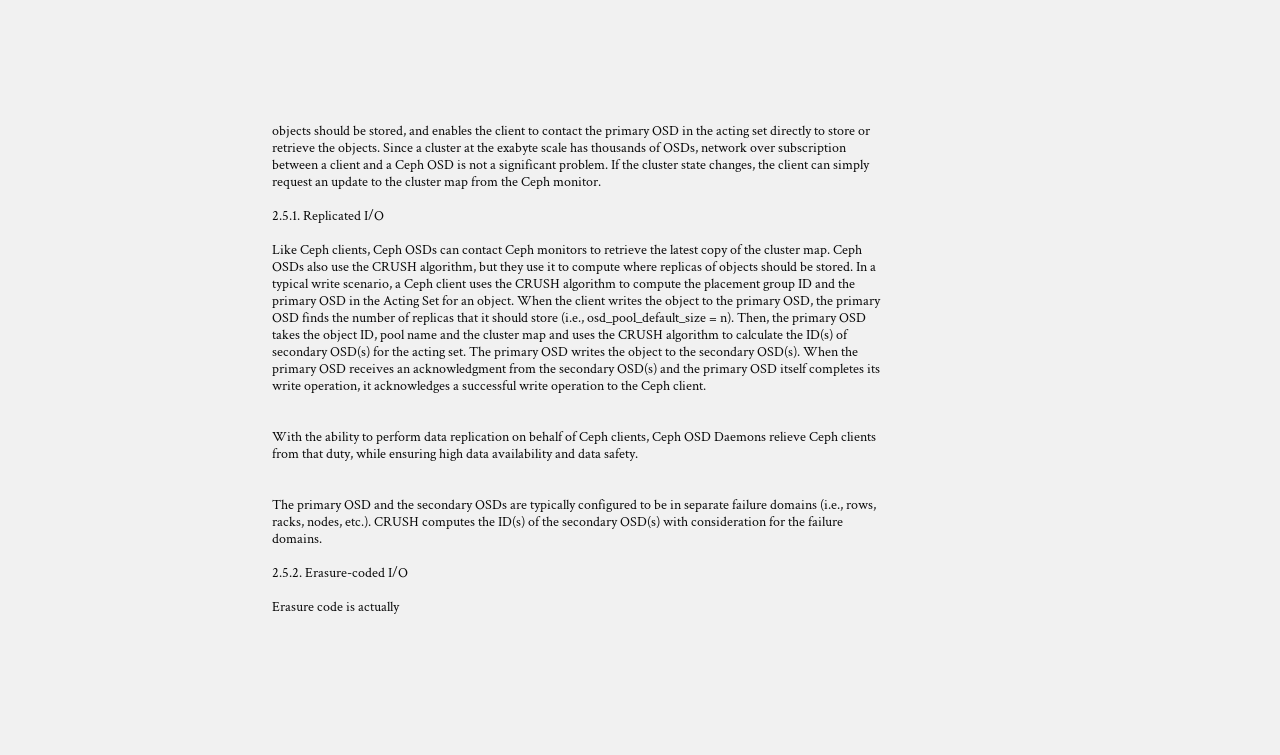objects should be stored, and enables the client to contact the primary OSD in the acting set directly to store or retrieve the objects. Since a cluster at the exabyte scale has thousands of OSDs, network over subscription between a client and a Ceph OSD is not a significant problem. If the cluster state changes, the client can simply request an update to the cluster map from the Ceph monitor.

2.5.1. Replicated I/O

Like Ceph clients, Ceph OSDs can contact Ceph monitors to retrieve the latest copy of the cluster map. Ceph OSDs also use the CRUSH algorithm, but they use it to compute where replicas of objects should be stored. In a typical write scenario, a Ceph client uses the CRUSH algorithm to compute the placement group ID and the primary OSD in the Acting Set for an object. When the client writes the object to the primary OSD, the primary OSD finds the number of replicas that it should store (i.e., osd_pool_default_size = n). Then, the primary OSD takes the object ID, pool name and the cluster map and uses the CRUSH algorithm to calculate the ID(s) of secondary OSD(s) for the acting set. The primary OSD writes the object to the secondary OSD(s). When the primary OSD receives an acknowledgment from the secondary OSD(s) and the primary OSD itself completes its write operation, it acknowledges a successful write operation to the Ceph client.


With the ability to perform data replication on behalf of Ceph clients, Ceph OSD Daemons relieve Ceph clients from that duty, while ensuring high data availability and data safety.


The primary OSD and the secondary OSDs are typically configured to be in separate failure domains (i.e., rows, racks, nodes, etc.). CRUSH computes the ID(s) of the secondary OSD(s) with consideration for the failure domains.

2.5.2. Erasure-coded I/O

Erasure code is actually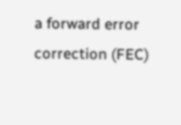a forward error correction (FEC)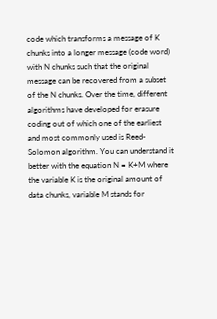code which transforms a message of K chunks into a longer message (code word) with N chunks such that the original message can be recovered from a subset of the N chunks. Over the time, different algorithms have developed for erasure coding out of which one of the earliest and most commonly used is Reed-Solomon algorithm. You can understand it better with the equation N = K+M where the variable K is the original amount of data chunks, variable M stands for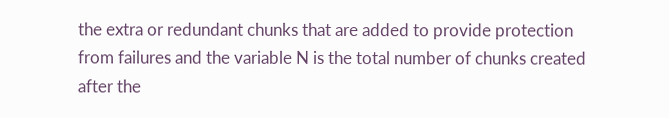the extra or redundant chunks that are added to provide protection from failures and the variable N is the total number of chunks created after the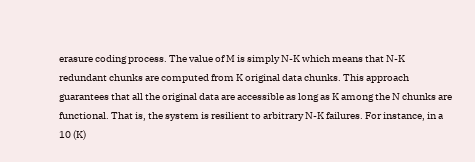erasure coding process. The value of M is simply N-K which means that N-K redundant chunks are computed from K original data chunks. This approach guarantees that all the original data are accessible as long as K among the N chunks are functional. That is, the system is resilient to arbitrary N-K failures. For instance, in a 10 (K)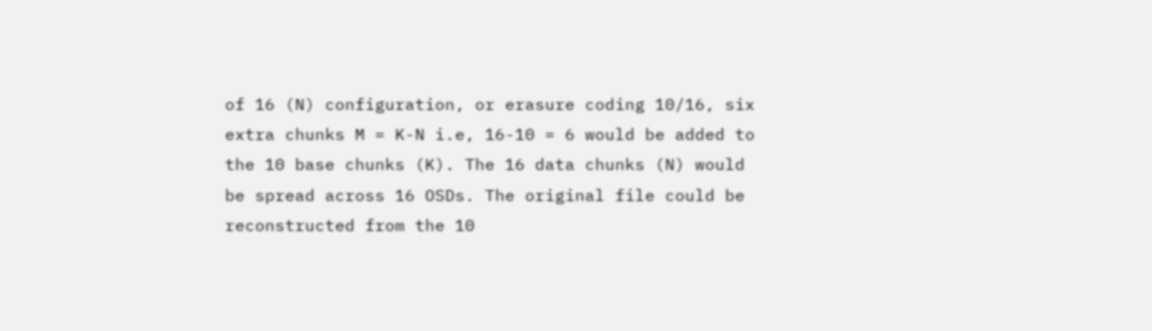of 16 (N) configuration, or erasure coding 10/16, six extra chunks M = K-N i.e, 16-10 = 6 would be added to the 10 base chunks (K). The 16 data chunks (N) would be spread across 16 OSDs. The original file could be reconstructed from the 10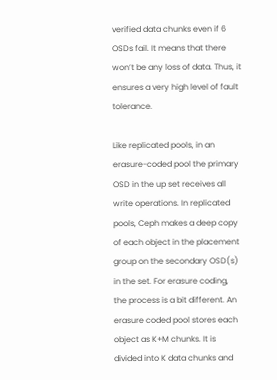verified data chunks even if 6 OSDs fail. It means that there won’t be any loss of data. Thus, it ensures a very high level of fault tolerance.

Like replicated pools, in an erasure-coded pool the primary OSD in the up set receives all write operations. In replicated pools, Ceph makes a deep copy of each object in the placement group on the secondary OSD(s) in the set. For erasure coding, the process is a bit different. An erasure coded pool stores each object as K+M chunks. It is divided into K data chunks and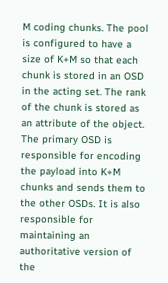M coding chunks. The pool is configured to have a size of K+M so that each chunk is stored in an OSD in the acting set. The rank of the chunk is stored as an attribute of the object. The primary OSD is responsible for encoding the payload into K+M chunks and sends them to the other OSDs. It is also responsible for maintaining an authoritative version of the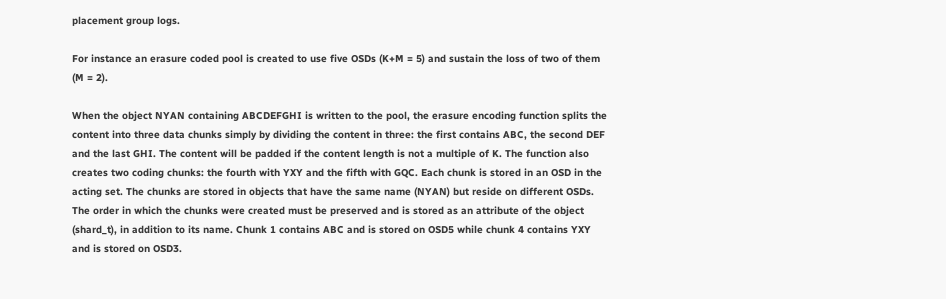placement group logs.

For instance an erasure coded pool is created to use five OSDs (K+M = 5) and sustain the loss of two of them (M = 2).

When the object NYAN containing ABCDEFGHI is written to the pool, the erasure encoding function splits the content into three data chunks simply by dividing the content in three: the first contains ABC, the second DEF and the last GHI. The content will be padded if the content length is not a multiple of K. The function also creates two coding chunks: the fourth with YXY and the fifth with GQC. Each chunk is stored in an OSD in the acting set. The chunks are stored in objects that have the same name (NYAN) but reside on different OSDs. The order in which the chunks were created must be preserved and is stored as an attribute of the object (shard_t), in addition to its name. Chunk 1 contains ABC and is stored on OSD5 while chunk 4 contains YXY and is stored on OSD3.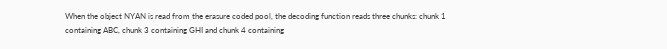When the object NYAN is read from the erasure coded pool, the decoding function reads three chunks: chunk 1 containing ABC, chunk 3 containing GHI and chunk 4 containing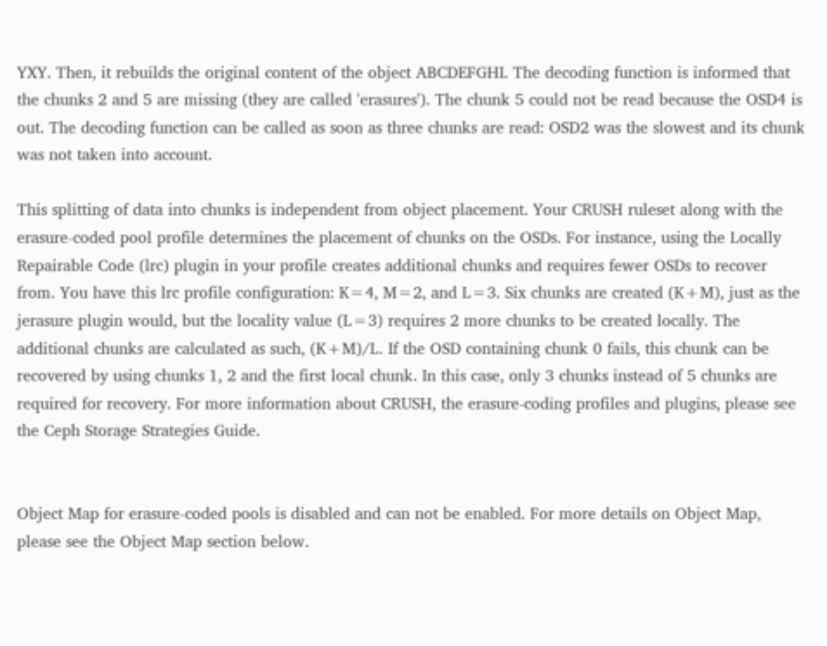YXY. Then, it rebuilds the original content of the object ABCDEFGHI. The decoding function is informed that the chunks 2 and 5 are missing (they are called 'erasures'). The chunk 5 could not be read because the OSD4 is out. The decoding function can be called as soon as three chunks are read: OSD2 was the slowest and its chunk was not taken into account.

This splitting of data into chunks is independent from object placement. Your CRUSH ruleset along with the erasure-coded pool profile determines the placement of chunks on the OSDs. For instance, using the Locally Repairable Code (lrc) plugin in your profile creates additional chunks and requires fewer OSDs to recover from. You have this lrc profile configuration: K=4, M=2, and L=3. Six chunks are created (K+M), just as the jerasure plugin would, but the locality value (L=3) requires 2 more chunks to be created locally. The additional chunks are calculated as such, (K+M)/L. If the OSD containing chunk 0 fails, this chunk can be recovered by using chunks 1, 2 and the first local chunk. In this case, only 3 chunks instead of 5 chunks are required for recovery. For more information about CRUSH, the erasure-coding profiles and plugins, please see the Ceph Storage Strategies Guide.


Object Map for erasure-coded pools is disabled and can not be enabled. For more details on Object Map, please see the Object Map section below.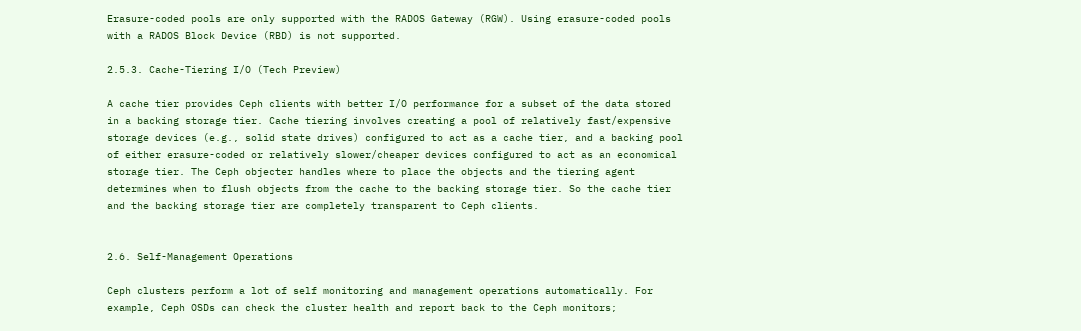Erasure-coded pools are only supported with the RADOS Gateway (RGW). Using erasure-coded pools with a RADOS Block Device (RBD) is not supported.

2.5.3. Cache-Tiering I/O (Tech Preview)

A cache tier provides Ceph clients with better I/O performance for a subset of the data stored in a backing storage tier. Cache tiering involves creating a pool of relatively fast/expensive storage devices (e.g., solid state drives) configured to act as a cache tier, and a backing pool of either erasure-coded or relatively slower/cheaper devices configured to act as an economical storage tier. The Ceph objecter handles where to place the objects and the tiering agent determines when to flush objects from the cache to the backing storage tier. So the cache tier and the backing storage tier are completely transparent to Ceph clients.


2.6. Self-Management Operations

Ceph clusters perform a lot of self monitoring and management operations automatically. For example, Ceph OSDs can check the cluster health and report back to the Ceph monitors;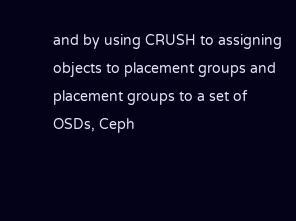and by using CRUSH to assigning objects to placement groups and placement groups to a set of OSDs, Ceph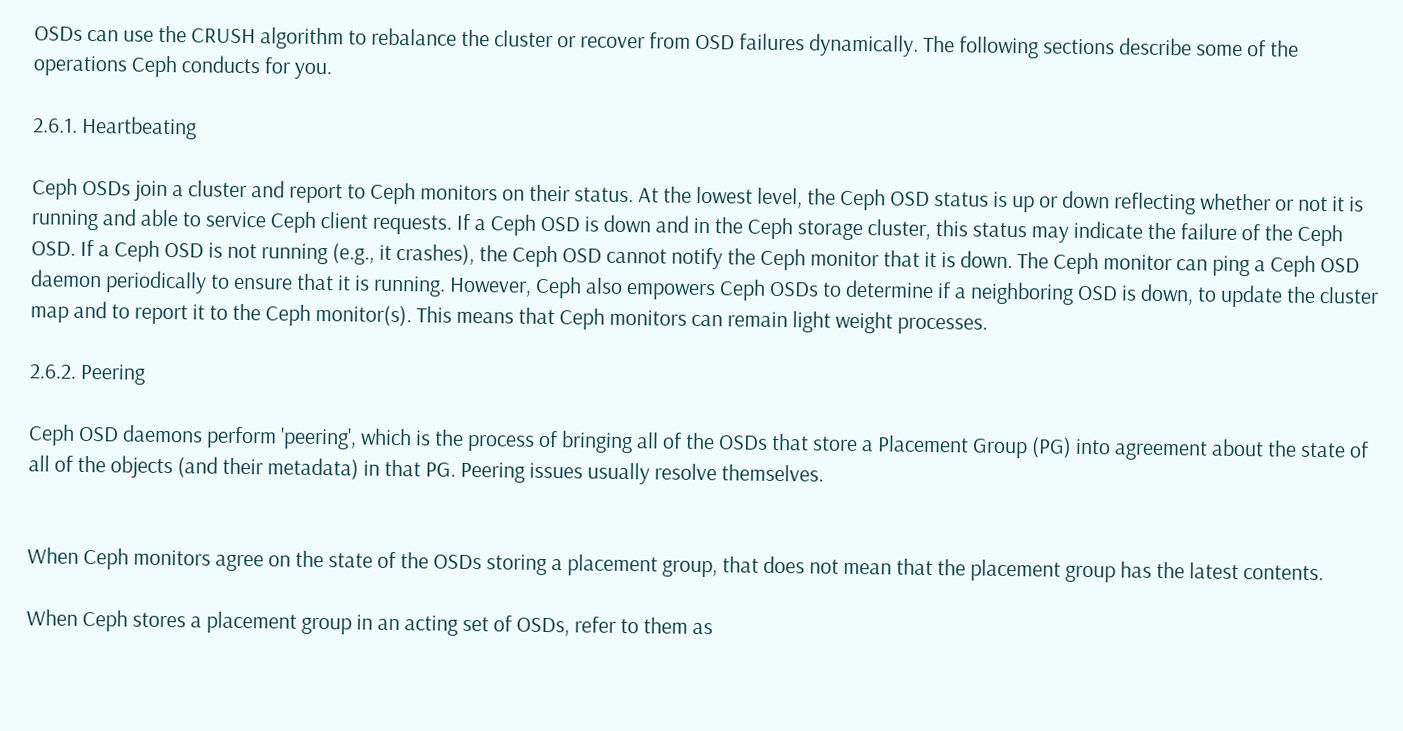OSDs can use the CRUSH algorithm to rebalance the cluster or recover from OSD failures dynamically. The following sections describe some of the operations Ceph conducts for you.

2.6.1. Heartbeating

Ceph OSDs join a cluster and report to Ceph monitors on their status. At the lowest level, the Ceph OSD status is up or down reflecting whether or not it is running and able to service Ceph client requests. If a Ceph OSD is down and in the Ceph storage cluster, this status may indicate the failure of the Ceph OSD. If a Ceph OSD is not running (e.g., it crashes), the Ceph OSD cannot notify the Ceph monitor that it is down. The Ceph monitor can ping a Ceph OSD daemon periodically to ensure that it is running. However, Ceph also empowers Ceph OSDs to determine if a neighboring OSD is down, to update the cluster map and to report it to the Ceph monitor(s). This means that Ceph monitors can remain light weight processes.

2.6.2. Peering

Ceph OSD daemons perform 'peering', which is the process of bringing all of the OSDs that store a Placement Group (PG) into agreement about the state of all of the objects (and their metadata) in that PG. Peering issues usually resolve themselves.


When Ceph monitors agree on the state of the OSDs storing a placement group, that does not mean that the placement group has the latest contents.

When Ceph stores a placement group in an acting set of OSDs, refer to them as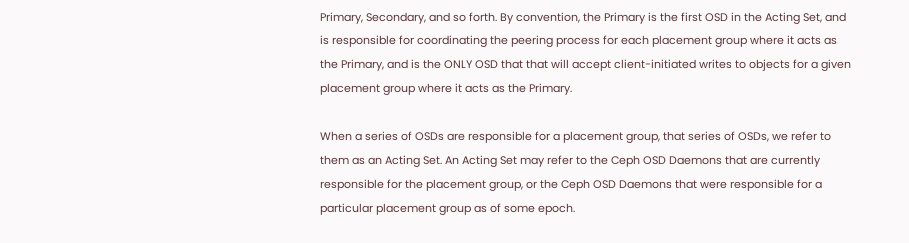Primary, Secondary, and so forth. By convention, the Primary is the first OSD in the Acting Set, and is responsible for coordinating the peering process for each placement group where it acts as the Primary, and is the ONLY OSD that that will accept client-initiated writes to objects for a given placement group where it acts as the Primary.

When a series of OSDs are responsible for a placement group, that series of OSDs, we refer to them as an Acting Set. An Acting Set may refer to the Ceph OSD Daemons that are currently responsible for the placement group, or the Ceph OSD Daemons that were responsible for a particular placement group as of some epoch.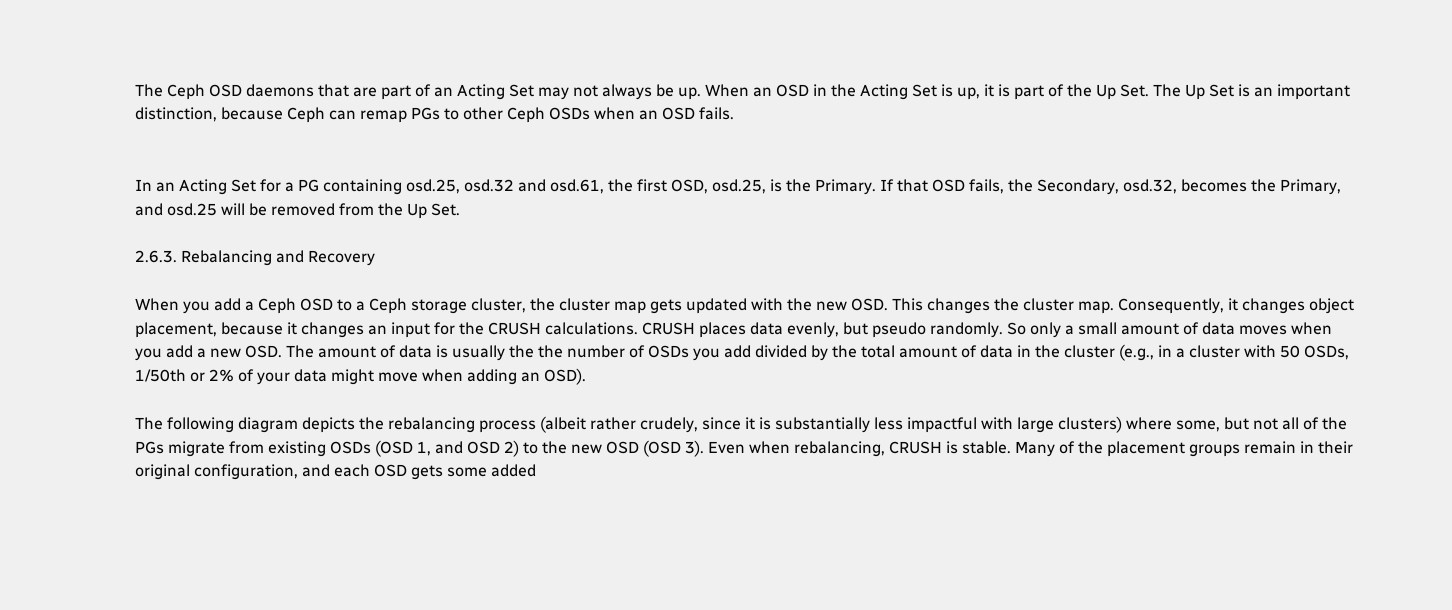The Ceph OSD daemons that are part of an Acting Set may not always be up. When an OSD in the Acting Set is up, it is part of the Up Set. The Up Set is an important distinction, because Ceph can remap PGs to other Ceph OSDs when an OSD fails.


In an Acting Set for a PG containing osd.25, osd.32 and osd.61, the first OSD, osd.25, is the Primary. If that OSD fails, the Secondary, osd.32, becomes the Primary, and osd.25 will be removed from the Up Set.

2.6.3. Rebalancing and Recovery

When you add a Ceph OSD to a Ceph storage cluster, the cluster map gets updated with the new OSD. This changes the cluster map. Consequently, it changes object placement, because it changes an input for the CRUSH calculations. CRUSH places data evenly, but pseudo randomly. So only a small amount of data moves when you add a new OSD. The amount of data is usually the the number of OSDs you add divided by the total amount of data in the cluster (e.g., in a cluster with 50 OSDs, 1/50th or 2% of your data might move when adding an OSD).

The following diagram depicts the rebalancing process (albeit rather crudely, since it is substantially less impactful with large clusters) where some, but not all of the PGs migrate from existing OSDs (OSD 1, and OSD 2) to the new OSD (OSD 3). Even when rebalancing, CRUSH is stable. Many of the placement groups remain in their original configuration, and each OSD gets some added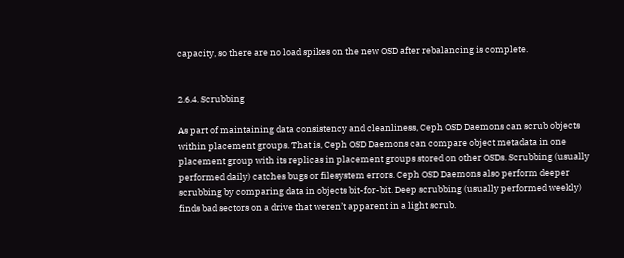capacity, so there are no load spikes on the new OSD after rebalancing is complete.


2.6.4. Scrubbing

As part of maintaining data consistency and cleanliness, Ceph OSD Daemons can scrub objects within placement groups. That is, Ceph OSD Daemons can compare object metadata in one placement group with its replicas in placement groups stored on other OSDs. Scrubbing (usually performed daily) catches bugs or filesystem errors. Ceph OSD Daemons also perform deeper scrubbing by comparing data in objects bit-for-bit. Deep scrubbing (usually performed weekly) finds bad sectors on a drive that weren’t apparent in a light scrub.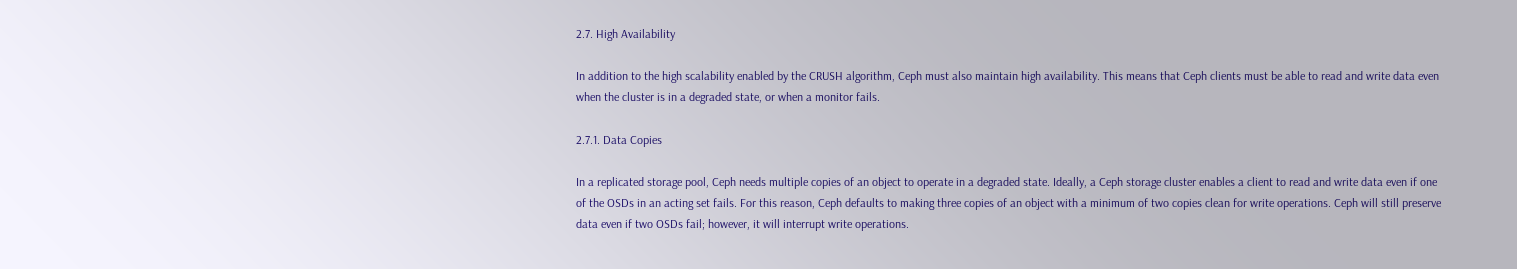2.7. High Availability

In addition to the high scalability enabled by the CRUSH algorithm, Ceph must also maintain high availability. This means that Ceph clients must be able to read and write data even when the cluster is in a degraded state, or when a monitor fails.

2.7.1. Data Copies

In a replicated storage pool, Ceph needs multiple copies of an object to operate in a degraded state. Ideally, a Ceph storage cluster enables a client to read and write data even if one of the OSDs in an acting set fails. For this reason, Ceph defaults to making three copies of an object with a minimum of two copies clean for write operations. Ceph will still preserve data even if two OSDs fail; however, it will interrupt write operations.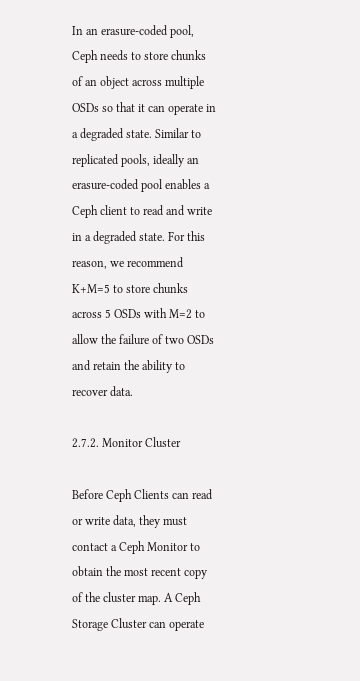In an erasure-coded pool, Ceph needs to store chunks of an object across multiple OSDs so that it can operate in a degraded state. Similar to replicated pools, ideally an erasure-coded pool enables a Ceph client to read and write in a degraded state. For this reason, we recommend K+M=5 to store chunks across 5 OSDs with M=2 to allow the failure of two OSDs and retain the ability to recover data.

2.7.2. Monitor Cluster

Before Ceph Clients can read or write data, they must contact a Ceph Monitor to obtain the most recent copy of the cluster map. A Ceph Storage Cluster can operate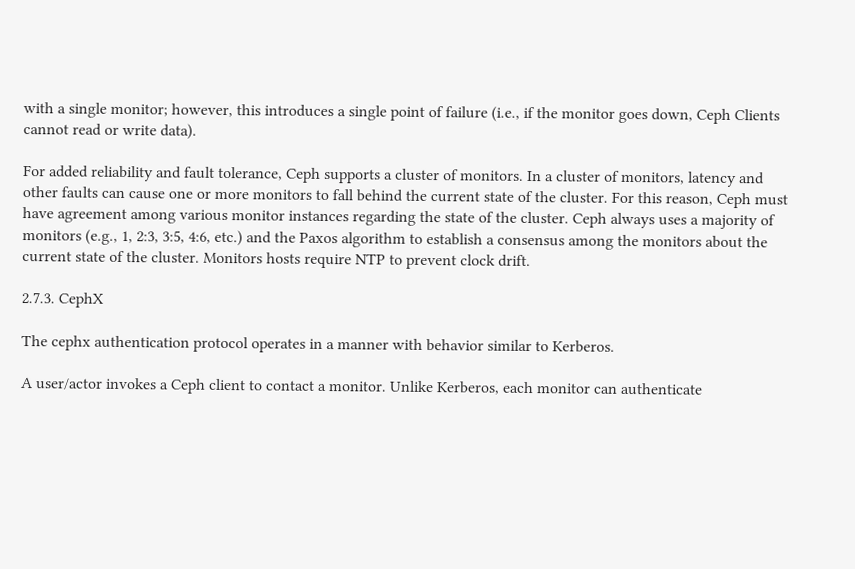with a single monitor; however, this introduces a single point of failure (i.e., if the monitor goes down, Ceph Clients cannot read or write data).

For added reliability and fault tolerance, Ceph supports a cluster of monitors. In a cluster of monitors, latency and other faults can cause one or more monitors to fall behind the current state of the cluster. For this reason, Ceph must have agreement among various monitor instances regarding the state of the cluster. Ceph always uses a majority of monitors (e.g., 1, 2:3, 3:5, 4:6, etc.) and the Paxos algorithm to establish a consensus among the monitors about the current state of the cluster. Monitors hosts require NTP to prevent clock drift.

2.7.3. CephX

The cephx authentication protocol operates in a manner with behavior similar to Kerberos.

A user/actor invokes a Ceph client to contact a monitor. Unlike Kerberos, each monitor can authenticate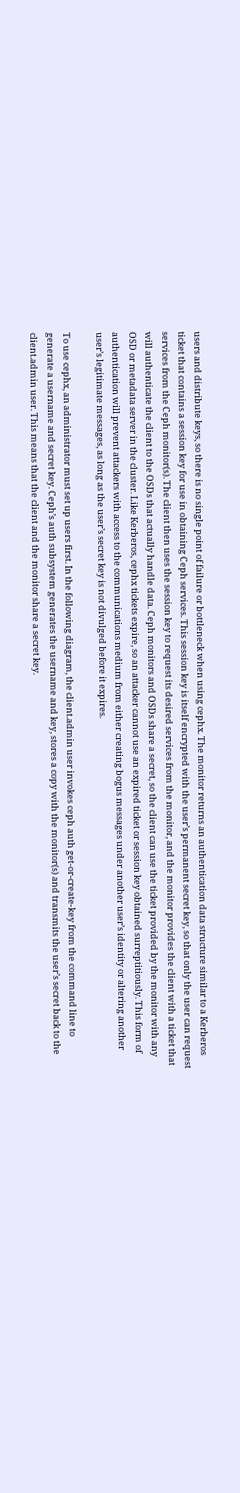users and distribute keys, so there is no single point of failure or bottleneck when using cephx. The monitor returns an authentication data structure similar to a Kerberos ticket that contains a session key for use in obtaining Ceph services. This session key is itself encrypted with the user’s permanent secret key, so that only the user can request services from the Ceph monitor(s). The client then uses the session key to request its desired services from the monitor, and the monitor provides the client with a ticket that will authenticate the client to the OSDs that actually handle data. Ceph monitors and OSDs share a secret, so the client can use the ticket provided by the monitor with any OSD or metadata server in the cluster. Like Kerberos, cephx tickets expire, so an attacker cannot use an expired ticket or session key obtained surreptitiously. This form of authentication will prevent attackers with access to the communications medium from either creating bogus messages under another user’s identity or altering another user’s legitimate messages, as long as the user’s secret key is not divulged before it expires.

To use cephx, an administrator must set up users first. In the following diagram, the client.admin user invokes ceph auth get-or-create-key from the command line to generate a username and secret key. Ceph’s auth subsystem generates the username and key, stores a copy with the monitor(s) and transmits the user’s secret back to the client.admin user. This means that the client and the monitor share a secret key.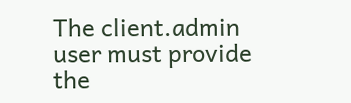The client.admin user must provide the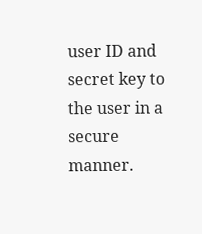user ID and secret key to the user in a secure manner.